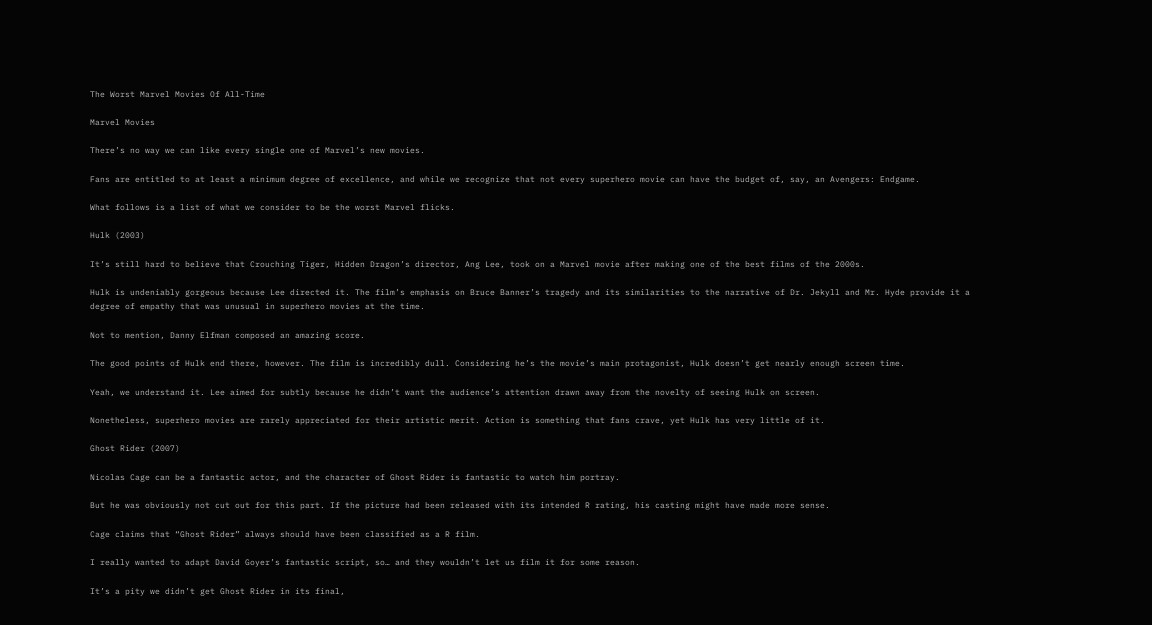The Worst Marvel Movies Of All-Time

Marvel Movies

There’s no way we can like every single one of Marvel’s new movies.

Fans are entitled to at least a minimum degree of excellence, and while we recognize that not every superhero movie can have the budget of, say, an Avengers: Endgame.

What follows is a list of what we consider to be the worst Marvel flicks.

Hulk (2003)

It’s still hard to believe that Crouching Tiger, Hidden Dragon’s director, Ang Lee, took on a Marvel movie after making one of the best films of the 2000s.

Hulk is undeniably gorgeous because Lee directed it. The film’s emphasis on Bruce Banner’s tragedy and its similarities to the narrative of Dr. Jekyll and Mr. Hyde provide it a degree of empathy that was unusual in superhero movies at the time.

Not to mention, Danny Elfman composed an amazing score.

The good points of Hulk end there, however. The film is incredibly dull. Considering he’s the movie’s main protagonist, Hulk doesn’t get nearly enough screen time.

Yeah, we understand it. Lee aimed for subtly because he didn’t want the audience’s attention drawn away from the novelty of seeing Hulk on screen.

Nonetheless, superhero movies are rarely appreciated for their artistic merit. Action is something that fans crave, yet Hulk has very little of it.

Ghost Rider (2007)

Nicolas Cage can be a fantastic actor, and the character of Ghost Rider is fantastic to watch him portray.

But he was obviously not cut out for this part. If the picture had been released with its intended R rating, his casting might have made more sense.

Cage claims that “Ghost Rider” always should have been classified as a R film.

I really wanted to adapt David Goyer’s fantastic script, so… and they wouldn’t let us film it for some reason.

It’s a pity we didn’t get Ghost Rider in its final,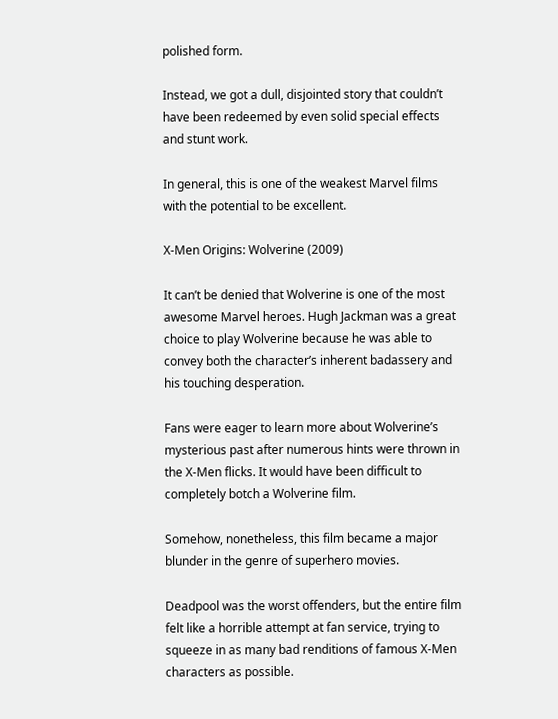polished form.

Instead, we got a dull, disjointed story that couldn’t have been redeemed by even solid special effects and stunt work.

In general, this is one of the weakest Marvel films with the potential to be excellent.

X-Men Origins: Wolverine (2009)

It can’t be denied that Wolverine is one of the most awesome Marvel heroes. Hugh Jackman was a great choice to play Wolverine because he was able to convey both the character’s inherent badassery and his touching desperation.

Fans were eager to learn more about Wolverine’s mysterious past after numerous hints were thrown in the X-Men flicks. It would have been difficult to completely botch a Wolverine film.

Somehow, nonetheless, this film became a major blunder in the genre of superhero movies.

Deadpool was the worst offenders, but the entire film felt like a horrible attempt at fan service, trying to squeeze in as many bad renditions of famous X-Men characters as possible.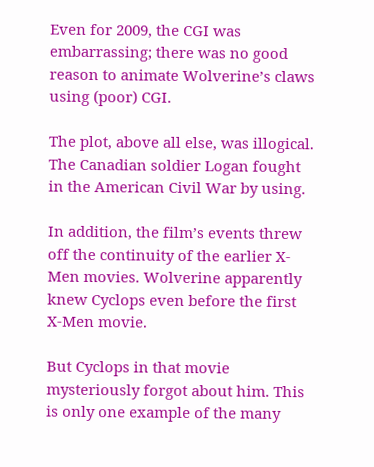Even for 2009, the CGI was embarrassing; there was no good reason to animate Wolverine’s claws using (poor) CGI.

The plot, above all else, was illogical. The Canadian soldier Logan fought in the American Civil War by using.

In addition, the film’s events threw off the continuity of the earlier X-Men movies. Wolverine apparently knew Cyclops even before the first X-Men movie.

But Cyclops in that movie mysteriously forgot about him. This is only one example of the many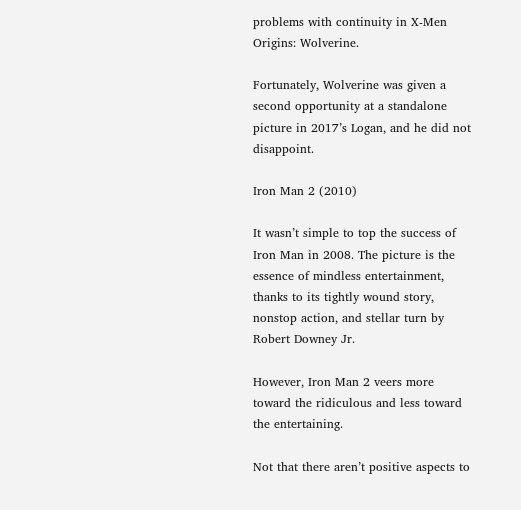problems with continuity in X-Men Origins: Wolverine.

Fortunately, Wolverine was given a second opportunity at a standalone picture in 2017’s Logan, and he did not disappoint.

Iron Man 2 (2010)

It wasn’t simple to top the success of Iron Man in 2008. The picture is the essence of mindless entertainment, thanks to its tightly wound story, nonstop action, and stellar turn by Robert Downey Jr.

However, Iron Man 2 veers more toward the ridiculous and less toward the entertaining.

Not that there aren’t positive aspects to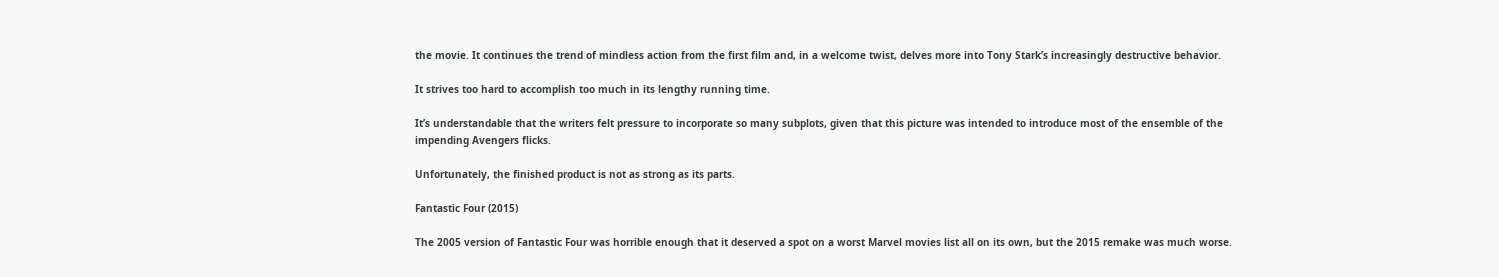the movie. It continues the trend of mindless action from the first film and, in a welcome twist, delves more into Tony Stark’s increasingly destructive behavior.

It strives too hard to accomplish too much in its lengthy running time.

It’s understandable that the writers felt pressure to incorporate so many subplots, given that this picture was intended to introduce most of the ensemble of the impending Avengers flicks.

Unfortunately, the finished product is not as strong as its parts.

Fantastic Four (2015)

The 2005 version of Fantastic Four was horrible enough that it deserved a spot on a worst Marvel movies list all on its own, but the 2015 remake was much worse.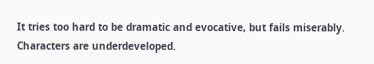It tries too hard to be dramatic and evocative, but fails miserably. Characters are underdeveloped.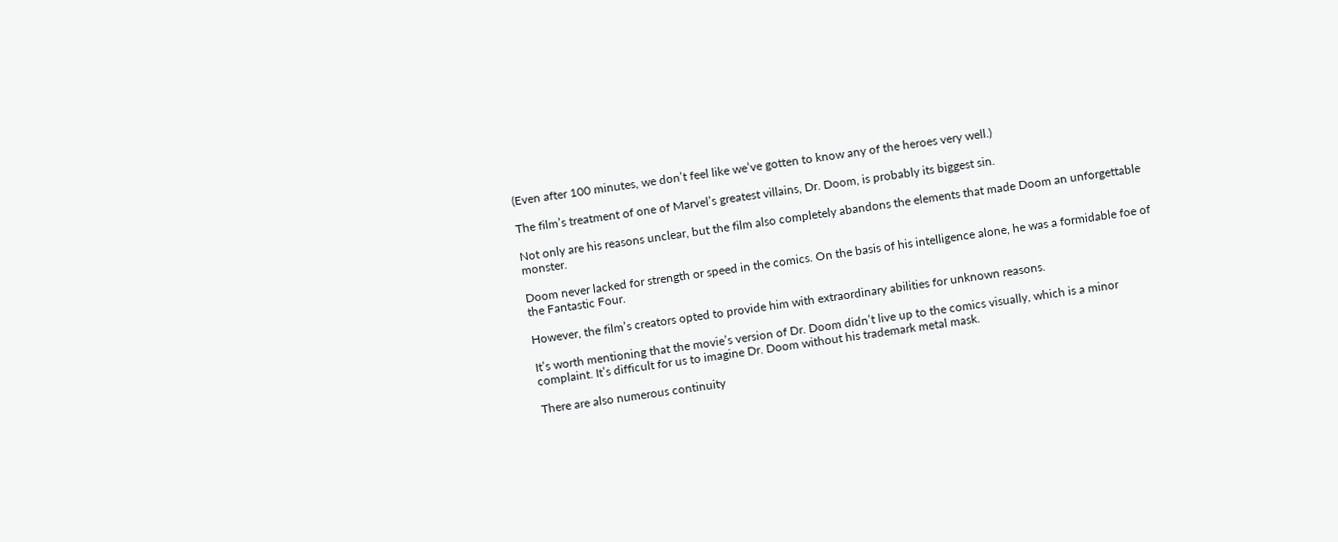(Even after 100 minutes, we don’t feel like we’ve gotten to know any of the heroes very well.)

The film’s treatment of one of Marvel’s greatest villains, Dr. Doom, is probably its biggest sin.

Not only are his reasons unclear, but the film also completely abandons the elements that made Doom an unforgettable monster.

Doom never lacked for strength or speed in the comics. On the basis of his intelligence alone, he was a formidable foe of the Fantastic Four.

However, the film’s creators opted to provide him with extraordinary abilities for unknown reasons.

It’s worth mentioning that the movie’s version of Dr. Doom didn’t live up to the comics visually, which is a minor complaint. It’s difficult for us to imagine Dr. Doom without his trademark metal mask.

There are also numerous continuity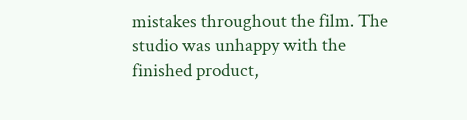mistakes throughout the film. The studio was unhappy with the finished product,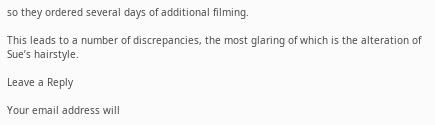so they ordered several days of additional filming.

This leads to a number of discrepancies, the most glaring of which is the alteration of Sue’s hairstyle.

Leave a Reply

Your email address will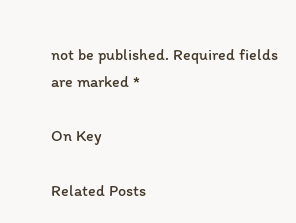not be published. Required fields are marked *

On Key

Related Posts